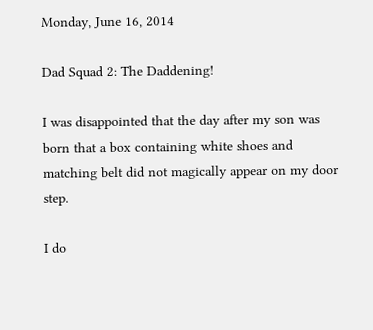Monday, June 16, 2014

Dad Squad 2: The Daddening!

I was disappointed that the day after my son was born that a box containing white shoes and matching belt did not magically appear on my door step.

I do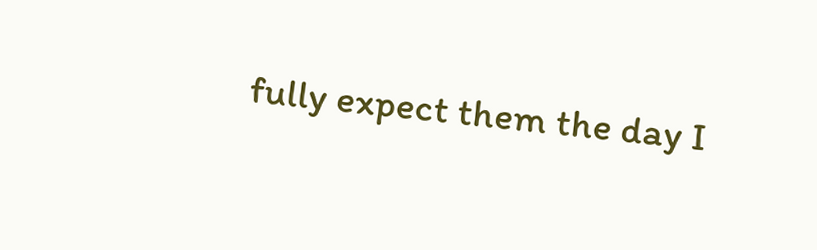fully expect them the day I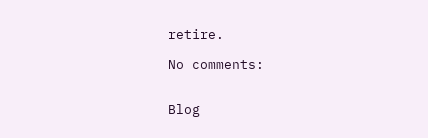retire.

No comments:


Blog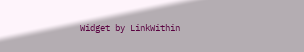Widget by LinkWithin